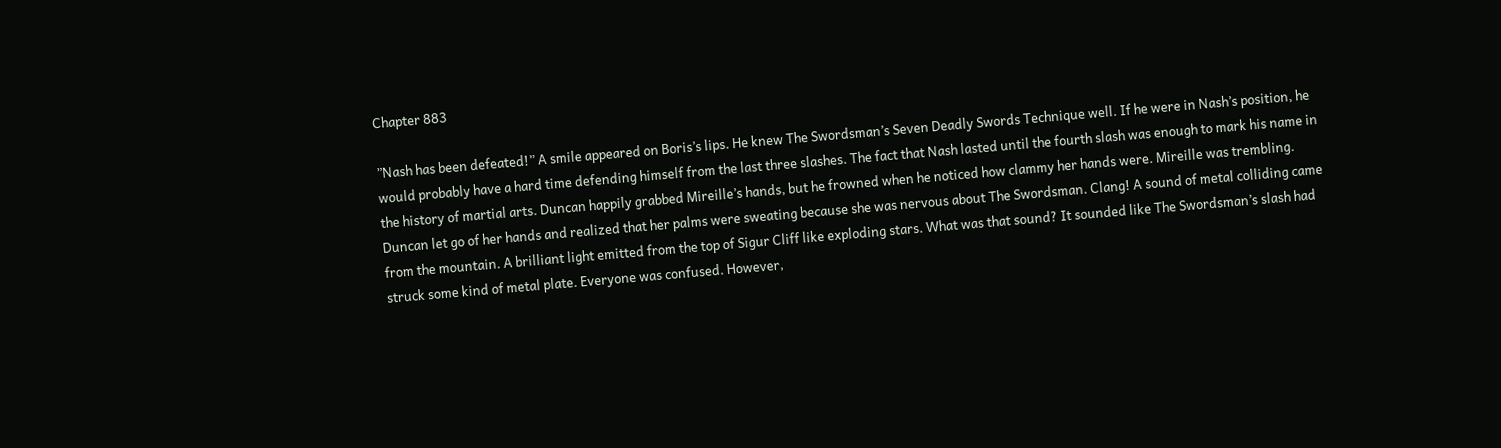Chapter 883

”Nash has been defeated!” A smile appeared on Boris’s lips. He knew The Swordsman’s Seven Deadly Swords Technique well. If he were in Nash’s position, he would probably have a hard time defending himself from the last three slashes. The fact that Nash lasted until the fourth slash was enough to mark his name in the history of martial arts. Duncan happily grabbed Mireille’s hands, but he frowned when he noticed how clammy her hands were. Mireille was trembling. Duncan let go of her hands and realized that her palms were sweating because she was nervous about The Swordsman. Clang! A sound of metal colliding came from the mountain. A brilliant light emitted from the top of Sigur Cliff like exploding stars. What was that sound? It sounded like The Swordsman’s slash had struck some kind of metal plate. Everyone was confused. However,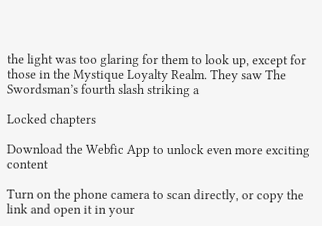the light was too glaring for them to look up, except for those in the Mystique Loyalty Realm. They saw The Swordsman’s fourth slash striking a

Locked chapters

Download the Webfic App to unlock even more exciting content

Turn on the phone camera to scan directly, or copy the link and open it in your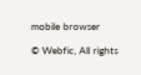mobile browser

© Webfic, All rights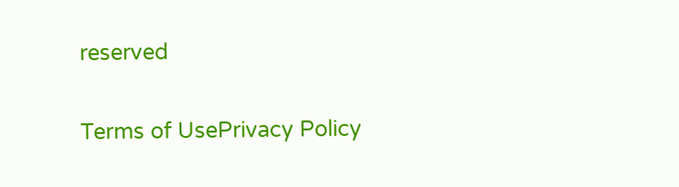reserved


Terms of UsePrivacy Policy